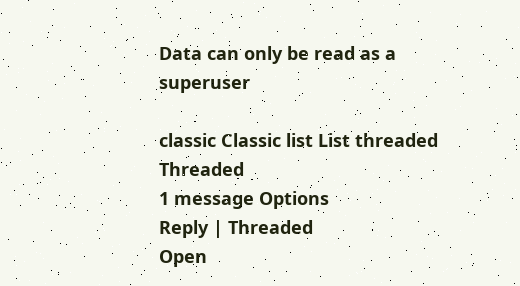Data can only be read as a superuser

classic Classic list List threaded Threaded
1 message Options
Reply | Threaded
Open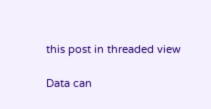this post in threaded view

Data can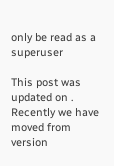only be read as a superuser

This post was updated on .
Recently we have moved from version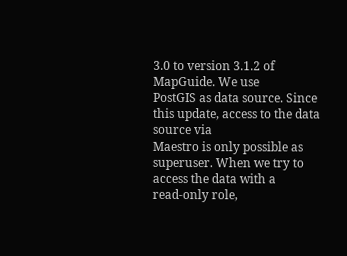3.0 to version 3.1.2 of MapGuide. We use
PostGIS as data source. Since this update, access to the data source via
Maestro is only possible as superuser. When we try to access the data with a
read-only role,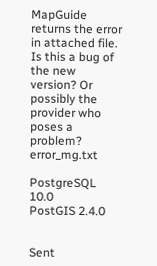MapGuide returns the error in attached file.
Is this a bug of the new version? Or possibly the provider who poses a
problem? error_mg.txt

PostgreSQL 10.0
PostGIS 2.4.0


Sent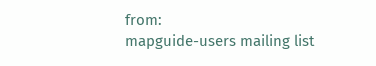from:
mapguide-users mailing list